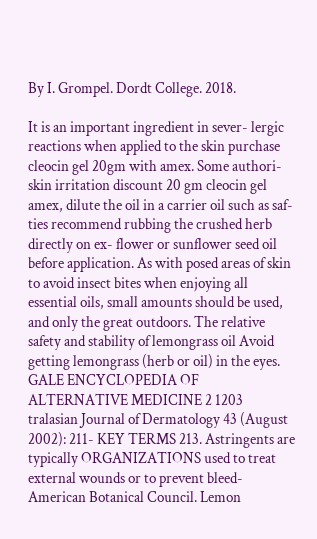By I. Grompel. Dordt College. 2018.

It is an important ingredient in sever- lergic reactions when applied to the skin purchase cleocin gel 20gm with amex. Some authori- skin irritation discount 20 gm cleocin gel amex, dilute the oil in a carrier oil such as saf- ties recommend rubbing the crushed herb directly on ex- flower or sunflower seed oil before application. As with posed areas of skin to avoid insect bites when enjoying all essential oils, small amounts should be used, and only the great outdoors. The relative safety and stability of lemongrass oil Avoid getting lemongrass (herb or oil) in the eyes. GALE ENCYCLOPEDIA OF ALTERNATIVE MEDICINE 2 1203 tralasian Journal of Dermatology 43 (August 2002): 211- KEY TERMS 213. Astringents are typically ORGANIZATIONS used to treat external wounds or to prevent bleed- American Botanical Council. Lemon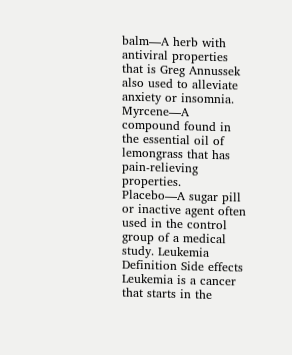balm—A herb with antiviral properties that is Greg Annussek also used to alleviate anxiety or insomnia. Myrcene—A compound found in the essential oil of lemongrass that has pain-relieving properties. Placebo—A sugar pill or inactive agent often used in the control group of a medical study. Leukemia Definition Side effects Leukemia is a cancer that starts in the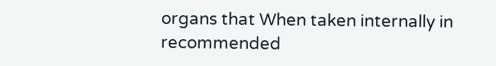organs that When taken internally in recommended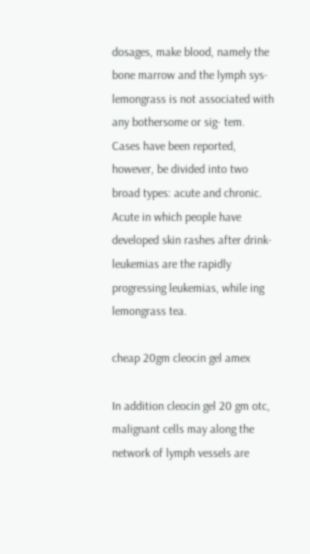dosages, make blood, namely the bone marrow and the lymph sys- lemongrass is not associated with any bothersome or sig- tem. Cases have been reported, however, be divided into two broad types: acute and chronic. Acute in which people have developed skin rashes after drink- leukemias are the rapidly progressing leukemias, while ing lemongrass tea.

cheap 20gm cleocin gel amex

In addition cleocin gel 20 gm otc, malignant cells may along the network of lymph vessels are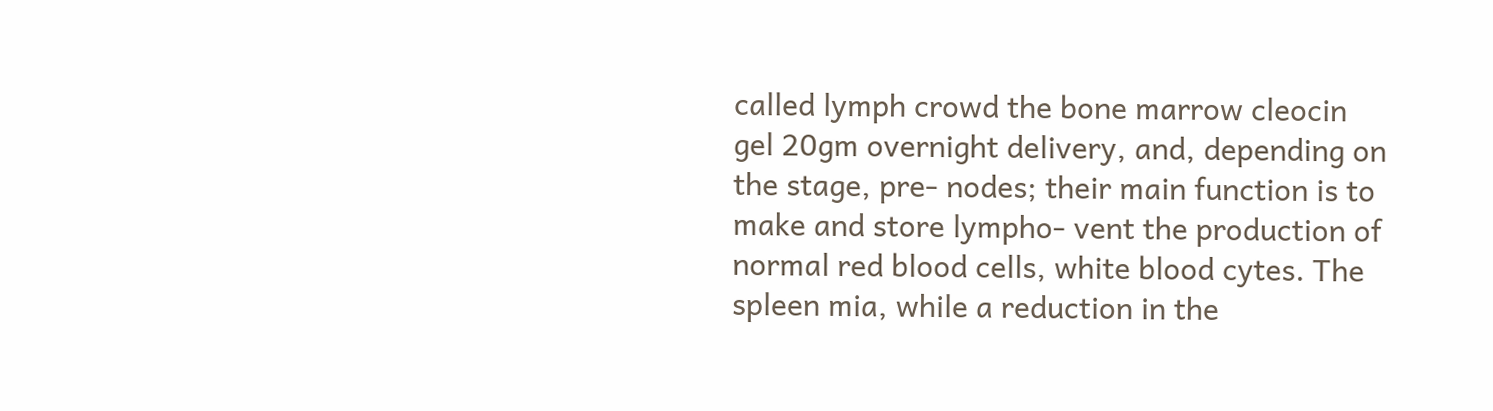called lymph crowd the bone marrow cleocin gel 20gm overnight delivery, and, depending on the stage, pre- nodes; their main function is to make and store lympho- vent the production of normal red blood cells, white blood cytes. The spleen mia, while a reduction in the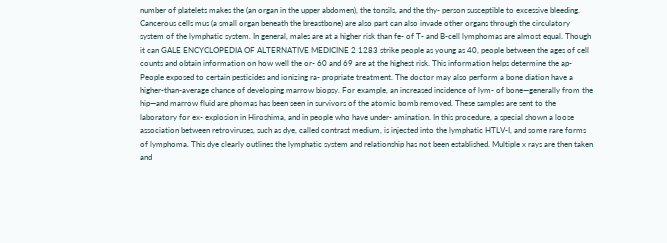number of platelets makes the (an organ in the upper abdomen), the tonsils, and the thy- person susceptible to excessive bleeding. Cancerous cells mus (a small organ beneath the breastbone) are also part can also invade other organs through the circulatory system of the lymphatic system. In general, males are at a higher risk than fe- of T- and B-cell lymphomas are almost equal. Though it can GALE ENCYCLOPEDIA OF ALTERNATIVE MEDICINE 2 1283 strike people as young as 40, people between the ages of cell counts and obtain information on how well the or- 60 and 69 are at the highest risk. This information helps determine the ap- People exposed to certain pesticides and ionizing ra- propriate treatment. The doctor may also perform a bone diation have a higher-than-average chance of developing marrow biopsy. For example, an increased incidence of lym- of bone—generally from the hip—and marrow fluid are phomas has been seen in survivors of the atomic bomb removed. These samples are sent to the laboratory for ex- explosion in Hiroshima, and in people who have under- amination. In this procedure, a special shown a loose association between retroviruses, such as dye, called contrast medium, is injected into the lymphatic HTLV-I, and some rare forms of lymphoma. This dye clearly outlines the lymphatic system and relationship has not been established. Multiple x rays are then taken and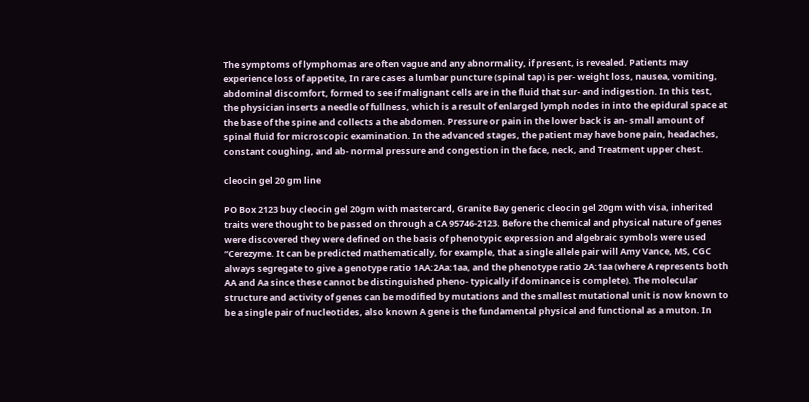The symptoms of lymphomas are often vague and any abnormality, if present, is revealed. Patients may experience loss of appetite, In rare cases a lumbar puncture (spinal tap) is per- weight loss, nausea, vomiting, abdominal discomfort, formed to see if malignant cells are in the fluid that sur- and indigestion. In this test, the physician inserts a needle of fullness, which is a result of enlarged lymph nodes in into the epidural space at the base of the spine and collects a the abdomen. Pressure or pain in the lower back is an- small amount of spinal fluid for microscopic examination. In the advanced stages, the patient may have bone pain, headaches, constant coughing, and ab- normal pressure and congestion in the face, neck, and Treatment upper chest.

cleocin gel 20 gm line

PO Box 2123 buy cleocin gel 20gm with mastercard, Granite Bay generic cleocin gel 20gm with visa, inherited traits were thought to be passed on through a CA 95746-2123. Before the chemical and physical nature of genes were discovered they were defined on the basis of phenotypic expression and algebraic symbols were used “Cerezyme. It can be predicted mathematically, for example, that a single allele pair will Amy Vance, MS, CGC always segregate to give a genotype ratio 1AA:2Aa:1aa, and the phenotype ratio 2A:1aa (where A represents both AA and Aa since these cannot be distinguished pheno- typically if dominance is complete). The molecular structure and activity of genes can be modified by mutations and the smallest mutational unit is now known to be a single pair of nucleotides, also known A gene is the fundamental physical and functional as a muton. In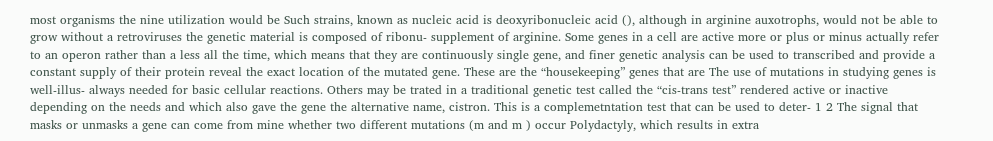most organisms the nine utilization would be Such strains, known as nucleic acid is deoxyribonucleic acid (), although in arginine auxotrophs, would not be able to grow without a retroviruses the genetic material is composed of ribonu- supplement of arginine. Some genes in a cell are active more or plus or minus actually refer to an operon rather than a less all the time, which means that they are continuously single gene, and finer genetic analysis can be used to transcribed and provide a constant supply of their protein reveal the exact location of the mutated gene. These are the “housekeeping” genes that are The use of mutations in studying genes is well-illus- always needed for basic cellular reactions. Others may be trated in a traditional genetic test called the “cis-trans test” rendered active or inactive depending on the needs and which also gave the gene the alternative name, cistron. This is a complemetntation test that can be used to deter- 1 2 The signal that masks or unmasks a gene can come from mine whether two different mutations (m and m ) occur Polydactyly, which results in extra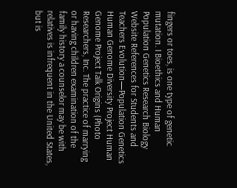fingers or toes, is one type of genetic mutation. I Bioethics and Human Population Genetics Research Biology Website References for Students and Teachers Evolution—Population Genetics Human Genome Diversity Project Human Genome Project Talk Origins (Photo Researchers, Inc. The practice of marrying or having children examination of the family history a counselor may be with relatives is infrequent in the United States, but is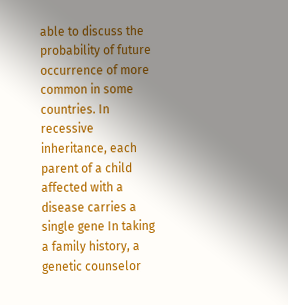able to discuss the probability of future occurrence of more common in some countries. In recessive inheritance, each parent of a child affected with a disease carries a single gene In taking a family history, a genetic counselor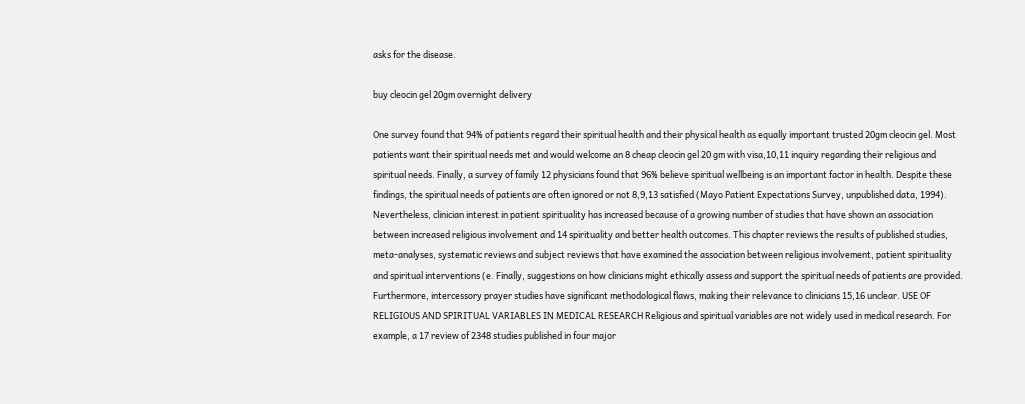asks for the disease.

buy cleocin gel 20gm overnight delivery

One survey found that 94% of patients regard their spiritual health and their physical health as equally important trusted 20gm cleocin gel. Most patients want their spiritual needs met and would welcome an 8 cheap cleocin gel 20 gm with visa,10,11 inquiry regarding their religious and spiritual needs. Finally, a survey of family 12 physicians found that 96% believe spiritual wellbeing is an important factor in health. Despite these findings, the spiritual needs of patients are often ignored or not 8,9,13 satisfied (Mayo Patient Expectations Survey, unpublished data, 1994). Nevertheless, clinician interest in patient spirituality has increased because of a growing number of studies that have shown an association between increased religious involvement and 14 spirituality and better health outcomes. This chapter reviews the results of published studies, meta-analyses, systematic reviews and subject reviews that have examined the association between religious involvement, patient spirituality and spiritual interventions (e. Finally, suggestions on how clinicians might ethically assess and support the spiritual needs of patients are provided. Furthermore, intercessory prayer studies have significant methodological flaws, making their relevance to clinicians 15,16 unclear. USE OF RELIGIOUS AND SPIRITUAL VARIABLES IN MEDICAL RESEARCH Religious and spiritual variables are not widely used in medical research. For example, a 17 review of 2348 studies published in four major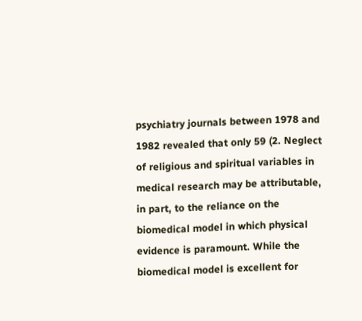psychiatry journals between 1978 and 1982 revealed that only 59 (2. Neglect of religious and spiritual variables in medical research may be attributable, in part, to the reliance on the biomedical model in which physical evidence is paramount. While the biomedical model is excellent for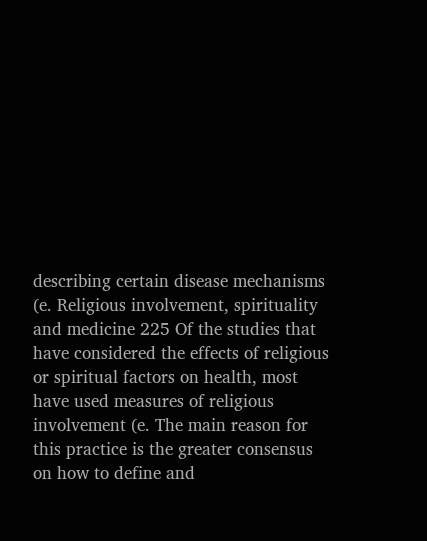describing certain disease mechanisms (e. Religious involvement, spirituality and medicine 225 Of the studies that have considered the effects of religious or spiritual factors on health, most have used measures of religious involvement (e. The main reason for this practice is the greater consensus on how to define and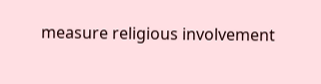measure religious involvement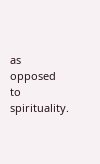as opposed to spirituality.